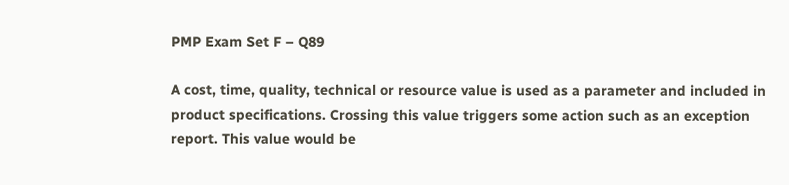PMP Exam Set F – Q89

A cost, time, quality, technical or resource value is used as a parameter and included in product specifications. Crossing this value triggers some action such as an exception report. This value would be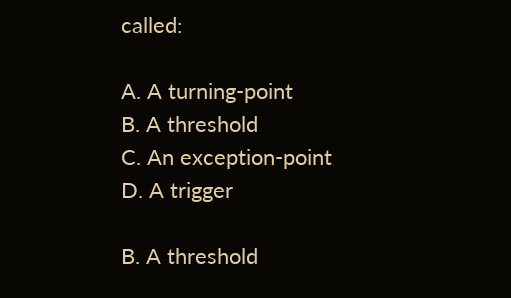called:

A. A turning-point
B. A threshold
C. An exception-point
D. A trigger

B. A threshold